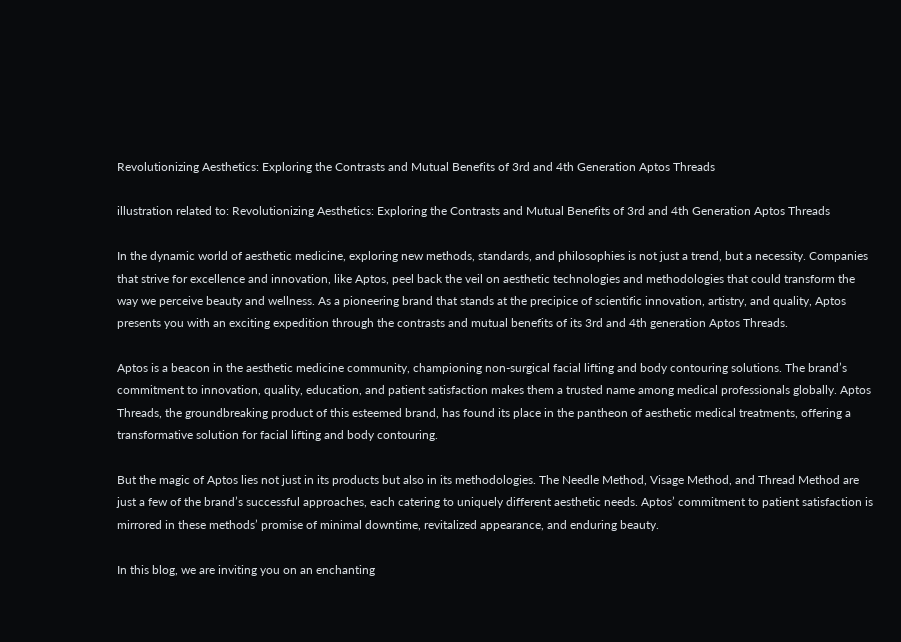Revolutionizing Aesthetics: Exploring the Contrasts and Mutual Benefits of 3rd and 4th Generation Aptos Threads

illustration related to: Revolutionizing Aesthetics: Exploring the Contrasts and Mutual Benefits of 3rd and 4th Generation Aptos Threads

In the dynamic world of aesthetic medicine, exploring new methods, standards, and philosophies is not just a trend, but a necessity. Companies that strive for excellence and innovation, like Aptos, peel back the veil on aesthetic technologies and methodologies that could transform the way we perceive beauty and wellness. As a pioneering brand that stands at the precipice of scientific innovation, artistry, and quality, Aptos presents you with an exciting expedition through the contrasts and mutual benefits of its 3rd and 4th generation Aptos Threads.

Aptos is a beacon in the aesthetic medicine community, championing non-surgical facial lifting and body contouring solutions. The brand’s commitment to innovation, quality, education, and patient satisfaction makes them a trusted name among medical professionals globally. Aptos Threads, the groundbreaking product of this esteemed brand, has found its place in the pantheon of aesthetic medical treatments, offering a transformative solution for facial lifting and body contouring.

But the magic of Aptos lies not just in its products but also in its methodologies. The Needle Method, Visage Method, and Thread Method are just a few of the brand’s successful approaches, each catering to uniquely different aesthetic needs. Aptos’ commitment to patient satisfaction is mirrored in these methods’ promise of minimal downtime, revitalized appearance, and enduring beauty.

In this blog, we are inviting you on an enchanting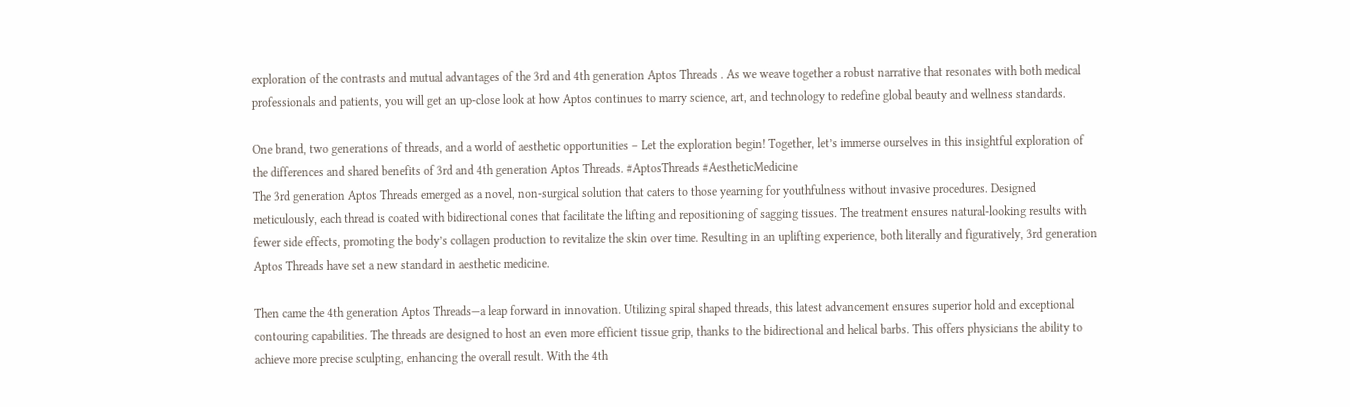exploration of the contrasts and mutual advantages of the 3rd and 4th generation Aptos Threads . As we weave together a robust narrative that resonates with both medical professionals and patients, you will get an up-close look at how Aptos continues to marry science, art, and technology to redefine global beauty and wellness standards.

One brand, two generations of threads, and a world of aesthetic opportunities – Let the exploration begin! Together, let’s immerse ourselves in this insightful exploration of the differences and shared benefits of 3rd and 4th generation Aptos Threads. #AptosThreads #AestheticMedicine
The 3rd generation Aptos Threads emerged as a novel, non-surgical solution that caters to those yearning for youthfulness without invasive procedures. Designed meticulously, each thread is coated with bidirectional cones that facilitate the lifting and repositioning of sagging tissues. The treatment ensures natural-looking results with fewer side effects, promoting the body’s collagen production to revitalize the skin over time. Resulting in an uplifting experience, both literally and figuratively, 3rd generation Aptos Threads have set a new standard in aesthetic medicine.

Then came the 4th generation Aptos Threads—a leap forward in innovation. Utilizing spiral shaped threads, this latest advancement ensures superior hold and exceptional contouring capabilities. The threads are designed to host an even more efficient tissue grip, thanks to the bidirectional and helical barbs. This offers physicians the ability to achieve more precise sculpting, enhancing the overall result. With the 4th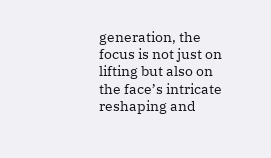generation, the focus is not just on lifting but also on the face’s intricate reshaping and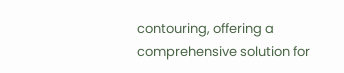contouring, offering a comprehensive solution for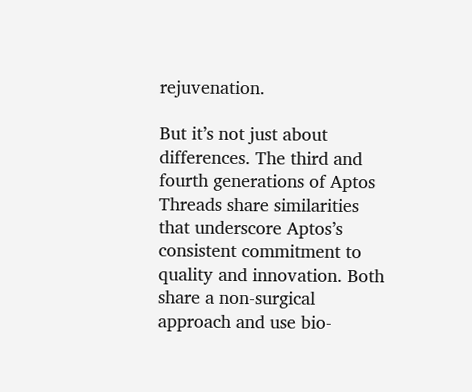rejuvenation.

But it’s not just about differences. The third and fourth generations of Aptos Threads share similarities that underscore Aptos’s consistent commitment to quality and innovation. Both share a non-surgical approach and use bio-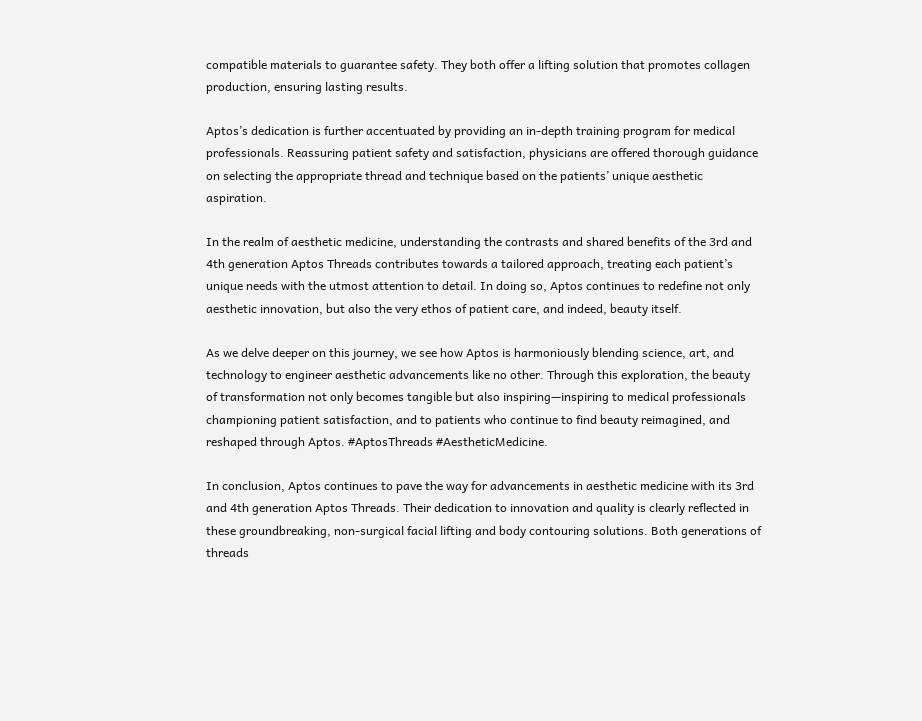compatible materials to guarantee safety. They both offer a lifting solution that promotes collagen production, ensuring lasting results.

Aptos’s dedication is further accentuated by providing an in-depth training program for medical professionals. Reassuring patient safety and satisfaction, physicians are offered thorough guidance on selecting the appropriate thread and technique based on the patients’ unique aesthetic aspiration.

In the realm of aesthetic medicine, understanding the contrasts and shared benefits of the 3rd and 4th generation Aptos Threads contributes towards a tailored approach, treating each patient’s unique needs with the utmost attention to detail. In doing so, Aptos continues to redefine not only aesthetic innovation, but also the very ethos of patient care, and indeed, beauty itself.

As we delve deeper on this journey, we see how Aptos is harmoniously blending science, art, and technology to engineer aesthetic advancements like no other. Through this exploration, the beauty of transformation not only becomes tangible but also inspiring—inspiring to medical professionals championing patient satisfaction, and to patients who continue to find beauty reimagined, and reshaped through Aptos. #AptosThreads #AestheticMedicine.

In conclusion, Aptos continues to pave the way for advancements in aesthetic medicine with its 3rd and 4th generation Aptos Threads. Their dedication to innovation and quality is clearly reflected in these groundbreaking, non-surgical facial lifting and body contouring solutions. Both generations of threads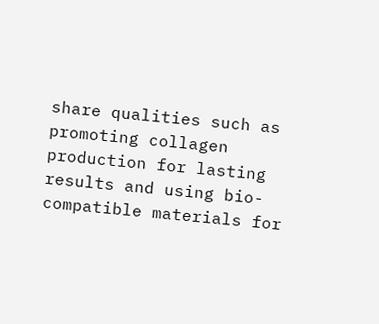share qualities such as promoting collagen production for lasting results and using bio-compatible materials for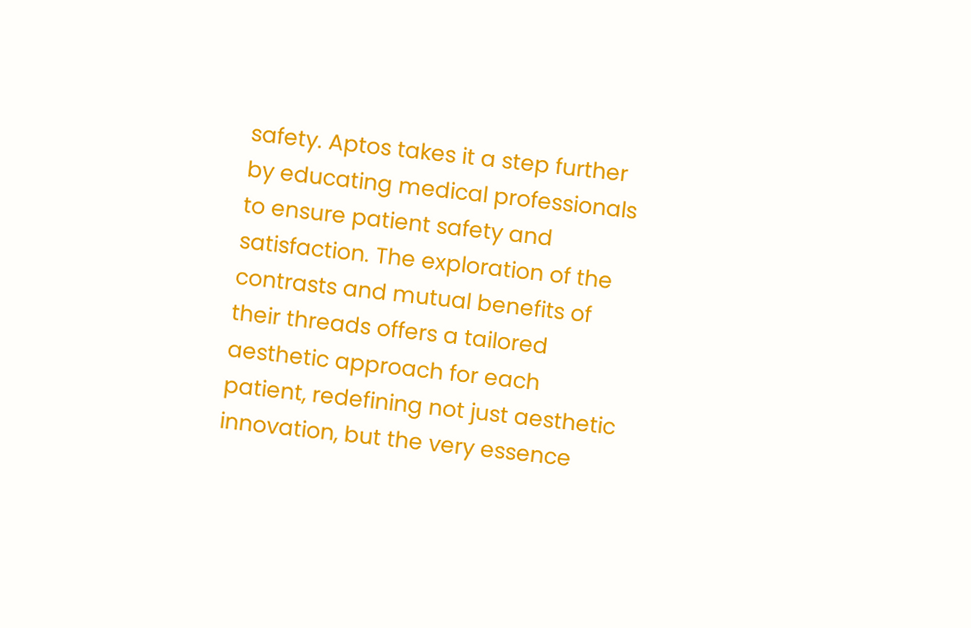safety. Aptos takes it a step further by educating medical professionals to ensure patient safety and satisfaction. The exploration of the contrasts and mutual benefits of their threads offers a tailored aesthetic approach for each patient, redefining not just aesthetic innovation, but the very essence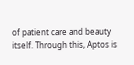of patient care and beauty itself. Through this, Aptos is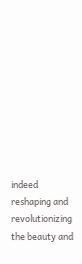indeed reshaping and revolutionizing the beauty and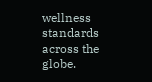wellness standards across the globe.